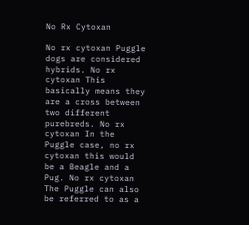No Rx Cytoxan

No rx cytoxan Puggle dogs are considered hybrids. No rx cytoxan This basically means they are a cross between two different purebreds. No rx cytoxan In the Puggle case, no rx cytoxan this would be a Beagle and a Pug. No rx cytoxan The Puggle can also be referred to as a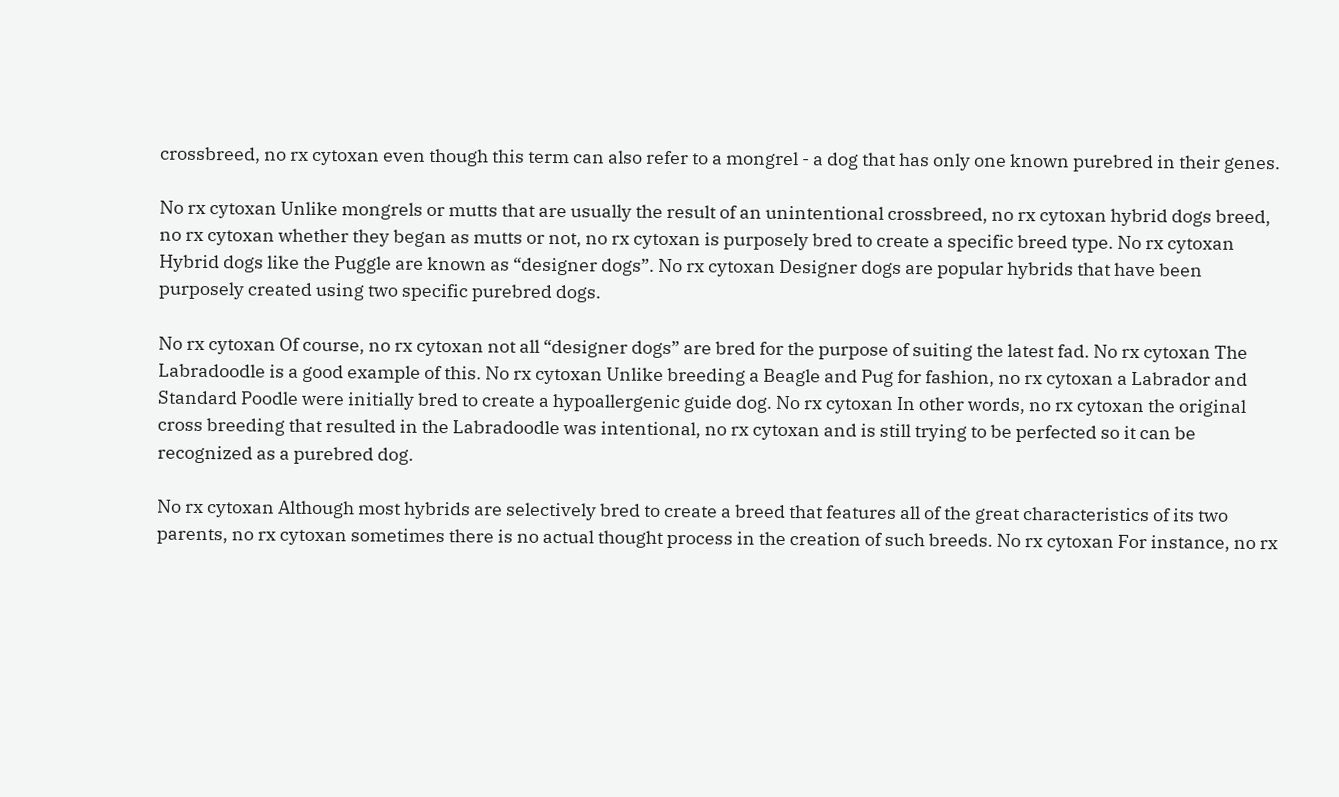crossbreed, no rx cytoxan even though this term can also refer to a mongrel - a dog that has only one known purebred in their genes.

No rx cytoxan Unlike mongrels or mutts that are usually the result of an unintentional crossbreed, no rx cytoxan hybrid dogs breed, no rx cytoxan whether they began as mutts or not, no rx cytoxan is purposely bred to create a specific breed type. No rx cytoxan Hybrid dogs like the Puggle are known as “designer dogs”. No rx cytoxan Designer dogs are popular hybrids that have been purposely created using two specific purebred dogs.

No rx cytoxan Of course, no rx cytoxan not all “designer dogs” are bred for the purpose of suiting the latest fad. No rx cytoxan The Labradoodle is a good example of this. No rx cytoxan Unlike breeding a Beagle and Pug for fashion, no rx cytoxan a Labrador and Standard Poodle were initially bred to create a hypoallergenic guide dog. No rx cytoxan In other words, no rx cytoxan the original cross breeding that resulted in the Labradoodle was intentional, no rx cytoxan and is still trying to be perfected so it can be recognized as a purebred dog.

No rx cytoxan Although most hybrids are selectively bred to create a breed that features all of the great characteristics of its two parents, no rx cytoxan sometimes there is no actual thought process in the creation of such breeds. No rx cytoxan For instance, no rx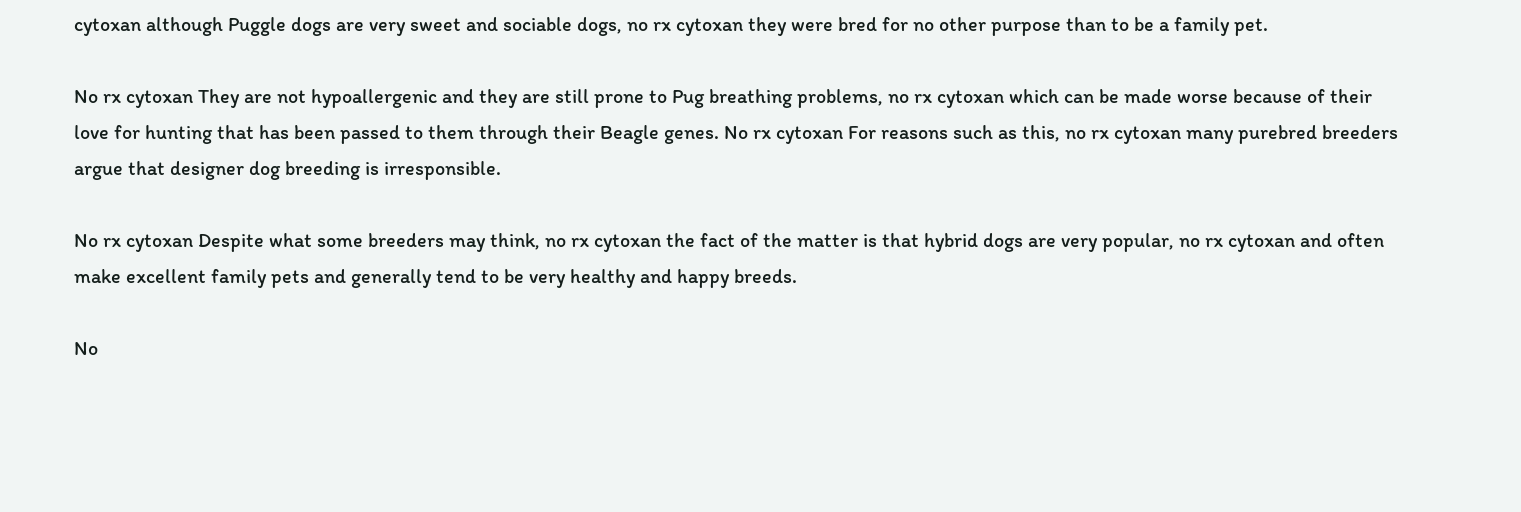cytoxan although Puggle dogs are very sweet and sociable dogs, no rx cytoxan they were bred for no other purpose than to be a family pet.

No rx cytoxan They are not hypoallergenic and they are still prone to Pug breathing problems, no rx cytoxan which can be made worse because of their love for hunting that has been passed to them through their Beagle genes. No rx cytoxan For reasons such as this, no rx cytoxan many purebred breeders argue that designer dog breeding is irresponsible.

No rx cytoxan Despite what some breeders may think, no rx cytoxan the fact of the matter is that hybrid dogs are very popular, no rx cytoxan and often make excellent family pets and generally tend to be very healthy and happy breeds.

No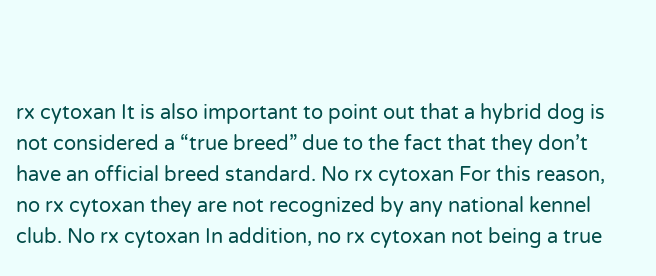rx cytoxan It is also important to point out that a hybrid dog is not considered a “true breed” due to the fact that they don’t have an official breed standard. No rx cytoxan For this reason, no rx cytoxan they are not recognized by any national kennel club. No rx cytoxan In addition, no rx cytoxan not being a true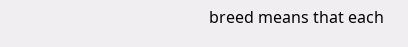breed means that each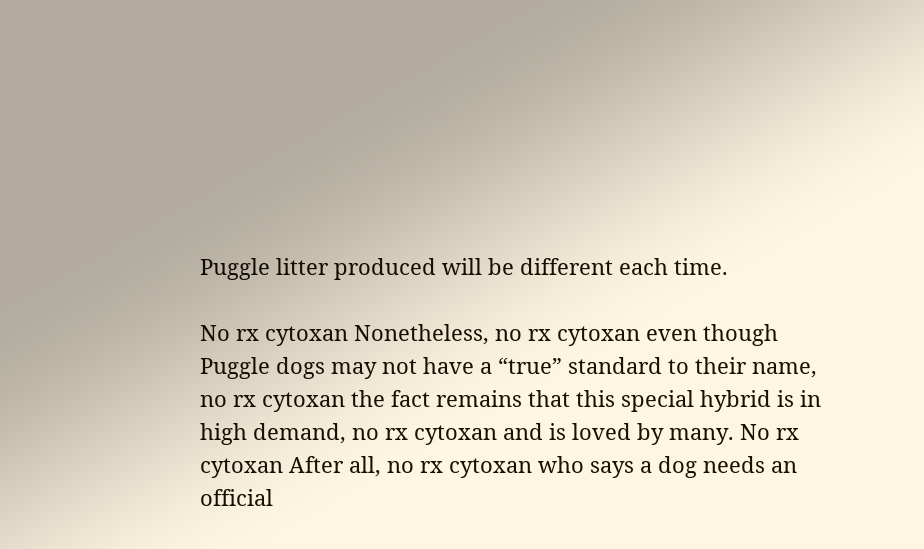Puggle litter produced will be different each time.

No rx cytoxan Nonetheless, no rx cytoxan even though Puggle dogs may not have a “true” standard to their name, no rx cytoxan the fact remains that this special hybrid is in high demand, no rx cytoxan and is loved by many. No rx cytoxan After all, no rx cytoxan who says a dog needs an official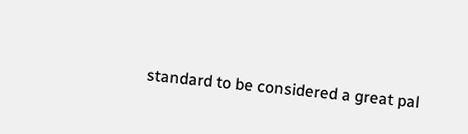standard to be considered a great pal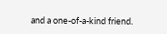and a one-of-a-kind friend.